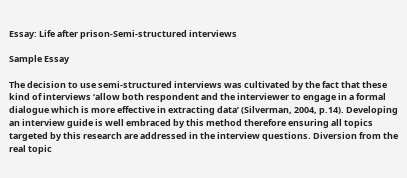Essay: Life after prison-Semi-structured interviews

Sample Essay

The decision to use semi-structured interviews was cultivated by the fact that these kind of interviews ‘allow both respondent and the interviewer to engage in a formal dialogue which is more effective in extracting data’ (Silverman, 2004, p.14). Developing an interview guide is well embraced by this method therefore ensuring all topics targeted by this research are addressed in the interview questions. Diversion from the real topic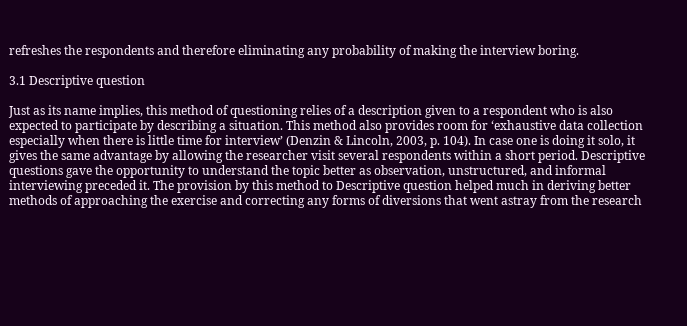refreshes the respondents and therefore eliminating any probability of making the interview boring.

3.1 Descriptive question

Just as its name implies, this method of questioning relies of a description given to a respondent who is also expected to participate by describing a situation. This method also provides room for ‘exhaustive data collection especially when there is little time for interview’ (Denzin & Lincoln, 2003, p. 104). In case one is doing it solo, it gives the same advantage by allowing the researcher visit several respondents within a short period. Descriptive questions gave the opportunity to understand the topic better as observation, unstructured, and informal interviewing preceded it. The provision by this method to Descriptive question helped much in deriving better methods of approaching the exercise and correcting any forms of diversions that went astray from the research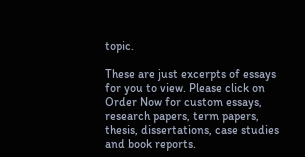topic.

These are just excerpts of essays for you to view. Please click on Order Now for custom essays, research papers, term papers, thesis, dissertations, case studies and book reports.